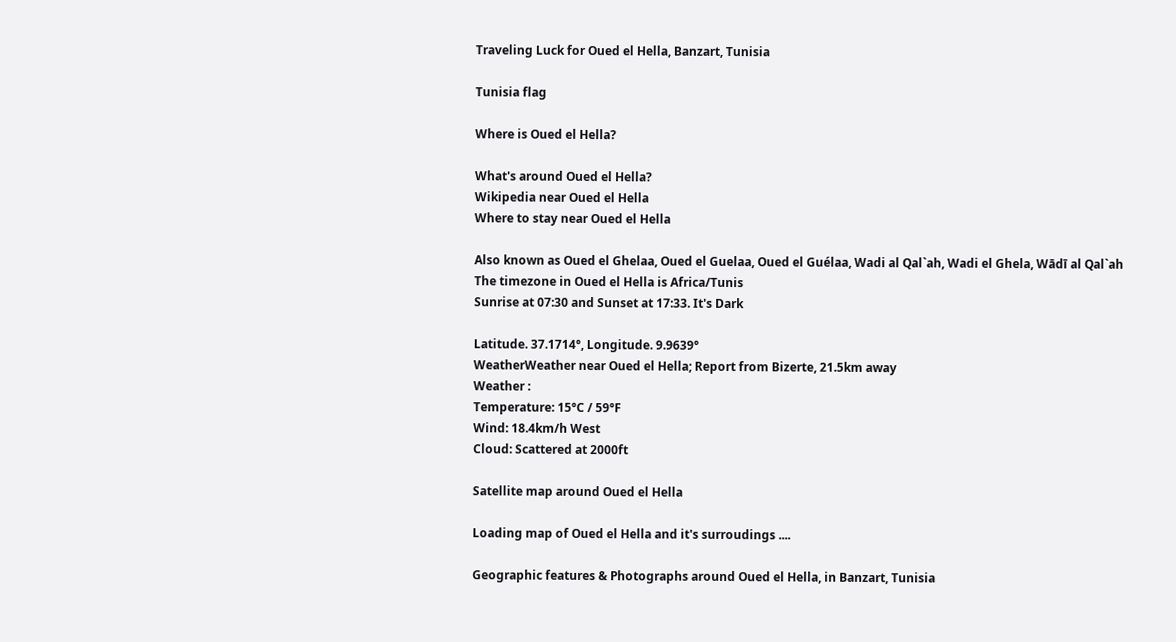Traveling Luck for Oued el Hella, Banzart, Tunisia

Tunisia flag

Where is Oued el Hella?

What's around Oued el Hella?
Wikipedia near Oued el Hella
Where to stay near Oued el Hella

Also known as Oued el Ghelaa, Oued el Guelaa, Oued el Guélaa, Wadi al Qal`ah, Wadi el Ghela, Wādī al Qal`ah
The timezone in Oued el Hella is Africa/Tunis
Sunrise at 07:30 and Sunset at 17:33. It's Dark

Latitude. 37.1714°, Longitude. 9.9639°
WeatherWeather near Oued el Hella; Report from Bizerte, 21.5km away
Weather :
Temperature: 15°C / 59°F
Wind: 18.4km/h West
Cloud: Scattered at 2000ft

Satellite map around Oued el Hella

Loading map of Oued el Hella and it's surroudings ....

Geographic features & Photographs around Oued el Hella, in Banzart, Tunisia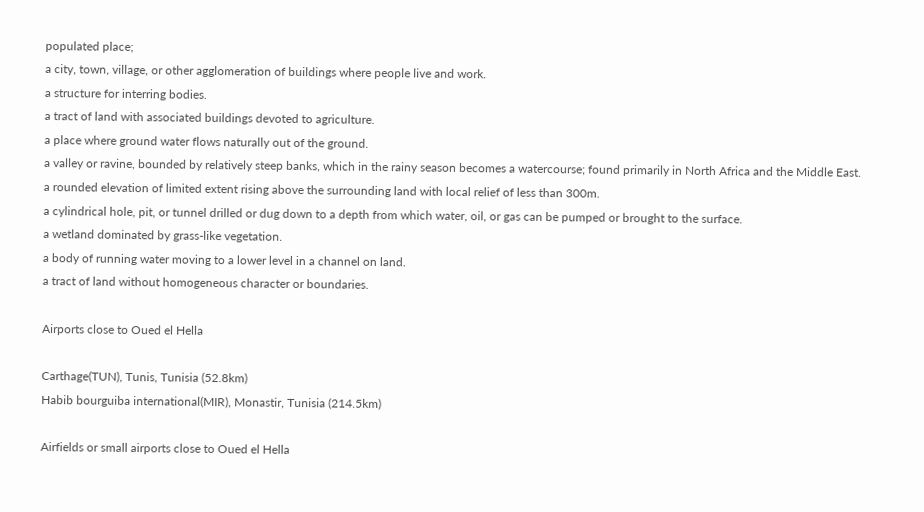populated place;
a city, town, village, or other agglomeration of buildings where people live and work.
a structure for interring bodies.
a tract of land with associated buildings devoted to agriculture.
a place where ground water flows naturally out of the ground.
a valley or ravine, bounded by relatively steep banks, which in the rainy season becomes a watercourse; found primarily in North Africa and the Middle East.
a rounded elevation of limited extent rising above the surrounding land with local relief of less than 300m.
a cylindrical hole, pit, or tunnel drilled or dug down to a depth from which water, oil, or gas can be pumped or brought to the surface.
a wetland dominated by grass-like vegetation.
a body of running water moving to a lower level in a channel on land.
a tract of land without homogeneous character or boundaries.

Airports close to Oued el Hella

Carthage(TUN), Tunis, Tunisia (52.8km)
Habib bourguiba international(MIR), Monastir, Tunisia (214.5km)

Airfields or small airports close to Oued el Hella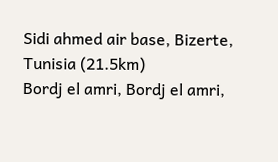Sidi ahmed air base, Bizerte, Tunisia (21.5km)
Bordj el amri, Bordj el amri,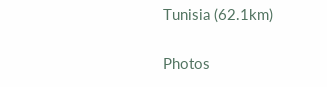Tunisia (62.1km)

Photos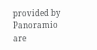provided by Panoramio are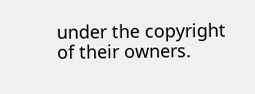under the copyright of their owners.